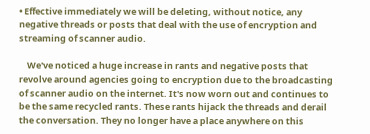• Effective immediately we will be deleting, without notice, any negative threads or posts that deal with the use of encryption and streaming of scanner audio.

    We've noticed a huge increase in rants and negative posts that revolve around agencies going to encryption due to the broadcasting of scanner audio on the internet. It's now worn out and continues to be the same recycled rants. These rants hijack the threads and derail the conversation. They no longer have a place anywhere on this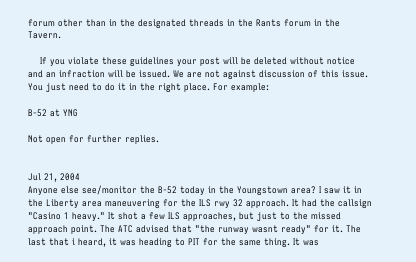forum other than in the designated threads in the Rants forum in the Tavern.

    If you violate these guidelines your post will be deleted without notice and an infraction will be issued. We are not against discussion of this issue. You just need to do it in the right place. For example:

B-52 at YNG

Not open for further replies.


Jul 21, 2004
Anyone else see/monitor the B-52 today in the Youngstown area? I saw it in the Liberty area maneuvering for the ILS rwy 32 approach. It had the callsign "Casino 1 heavy." It shot a few ILS approaches, but just to the missed approach point. The ATC advised that "the runway wasnt ready" for it. The last that i heard, it was heading to PIT for the same thing. It was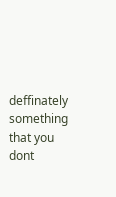deffinately something that you dont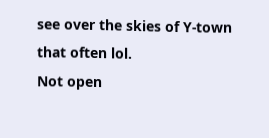see over the skies of Y-town that often lol.
Not open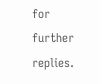for further replies.